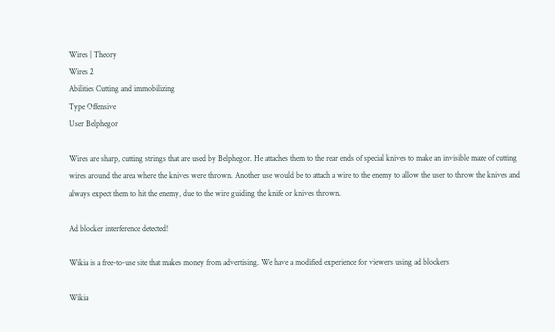Wires | Theory
Wires 2
Abilities Cutting and immobilizing
Type Offensive
User Belphegor

Wires are sharp, cutting strings that are used by Belphegor. He attaches them to the rear ends of special knives to make an invisible maze of cutting wires around the area where the knives were thrown. Another use would be to attach a wire to the enemy to allow the user to throw the knives and always expect them to hit the enemy, due to the wire guiding the knife or knives thrown.

Ad blocker interference detected!

Wikia is a free-to-use site that makes money from advertising. We have a modified experience for viewers using ad blockers

Wikia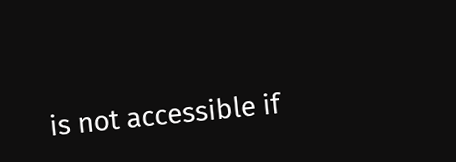is not accessible if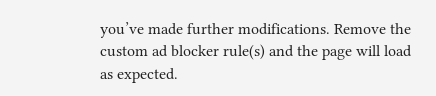you’ve made further modifications. Remove the custom ad blocker rule(s) and the page will load as expected.